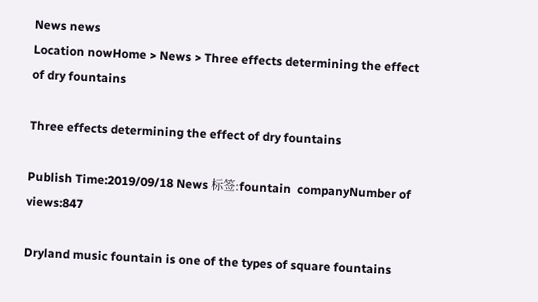News news
Location nowHome > News > Three effects determining the effect of dry fountains

Three effects determining the effect of dry fountains

Publish Time:2019/09/18 News 标签:fountain  companyNumber of views:847

Dryland music fountain is one of the types of square fountains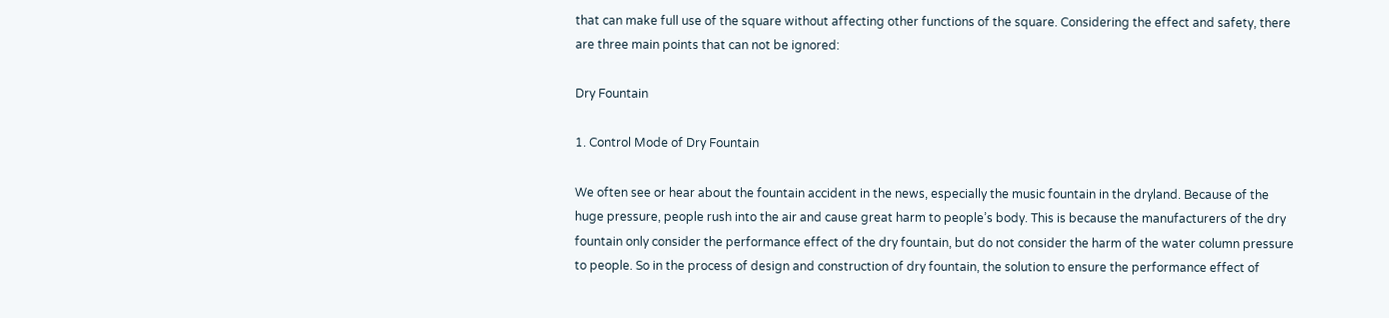that can make full use of the square without affecting other functions of the square. Considering the effect and safety, there are three main points that can not be ignored:

Dry Fountain

1. Control Mode of Dry Fountain

We often see or hear about the fountain accident in the news, especially the music fountain in the dryland. Because of the huge pressure, people rush into the air and cause great harm to people’s body. This is because the manufacturers of the dry fountain only consider the performance effect of the dry fountain, but do not consider the harm of the water column pressure to people. So in the process of design and construction of dry fountain, the solution to ensure the performance effect of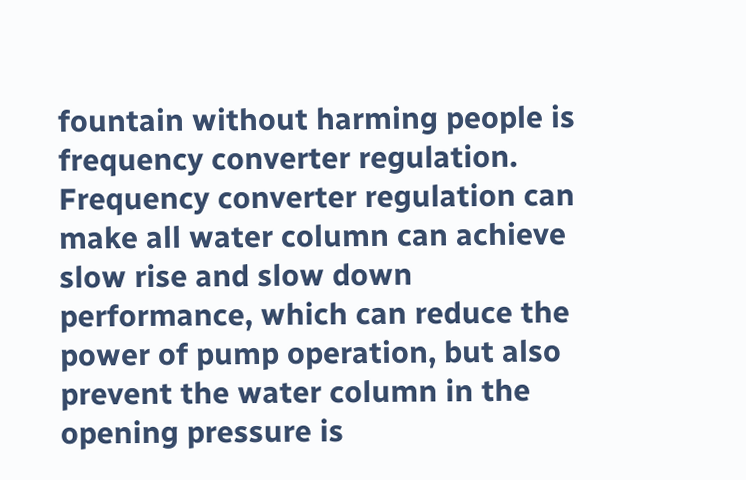fountain without harming people is frequency converter regulation. Frequency converter regulation can make all water column can achieve slow rise and slow down performance, which can reduce the power of pump operation, but also prevent the water column in the opening pressure is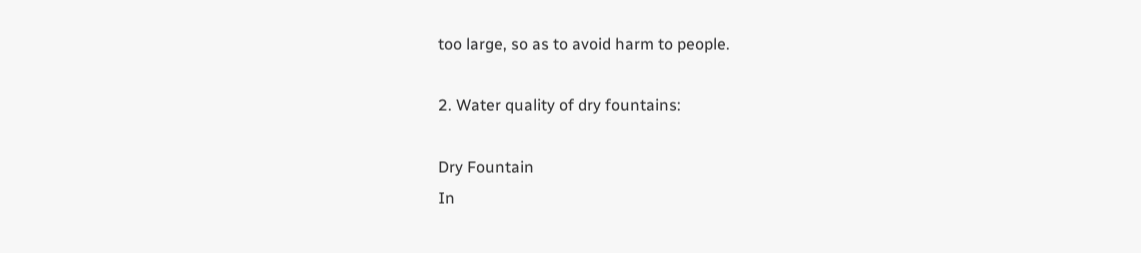too large, so as to avoid harm to people.

2. Water quality of dry fountains:

Dry Fountain
In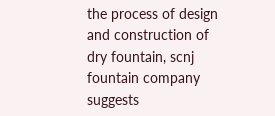the process of design and construction of dry fountain, scnj fountain company suggests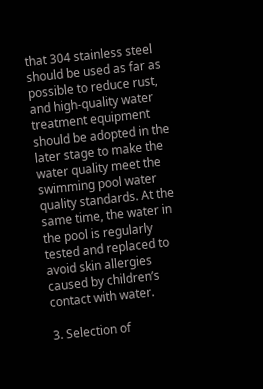that 304 stainless steel should be used as far as possible to reduce rust, and high-quality water treatment equipment should be adopted in the later stage to make the water quality meet the swimming pool water quality standards. At the same time, the water in the pool is regularly tested and replaced to avoid skin allergies caused by children’s contact with water.

3. Selection of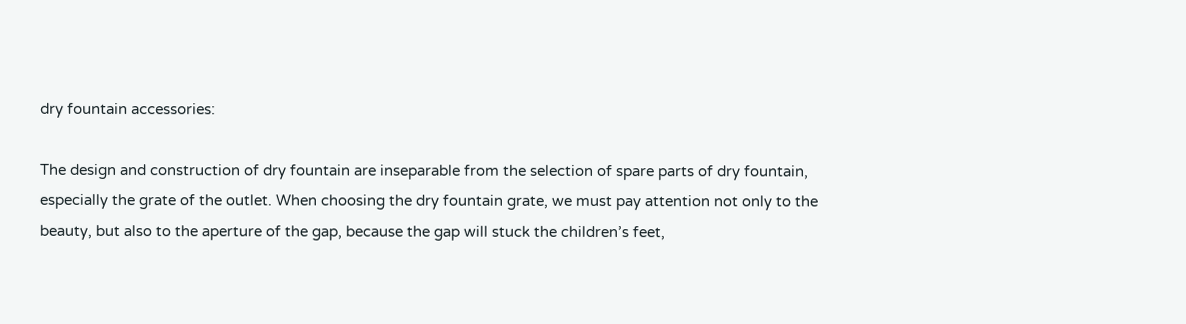dry fountain accessories:

The design and construction of dry fountain are inseparable from the selection of spare parts of dry fountain, especially the grate of the outlet. When choosing the dry fountain grate, we must pay attention not only to the beauty, but also to the aperture of the gap, because the gap will stuck the children’s feet,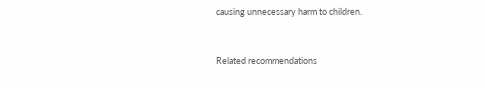causing unnecessary harm to children.


Related recommendations